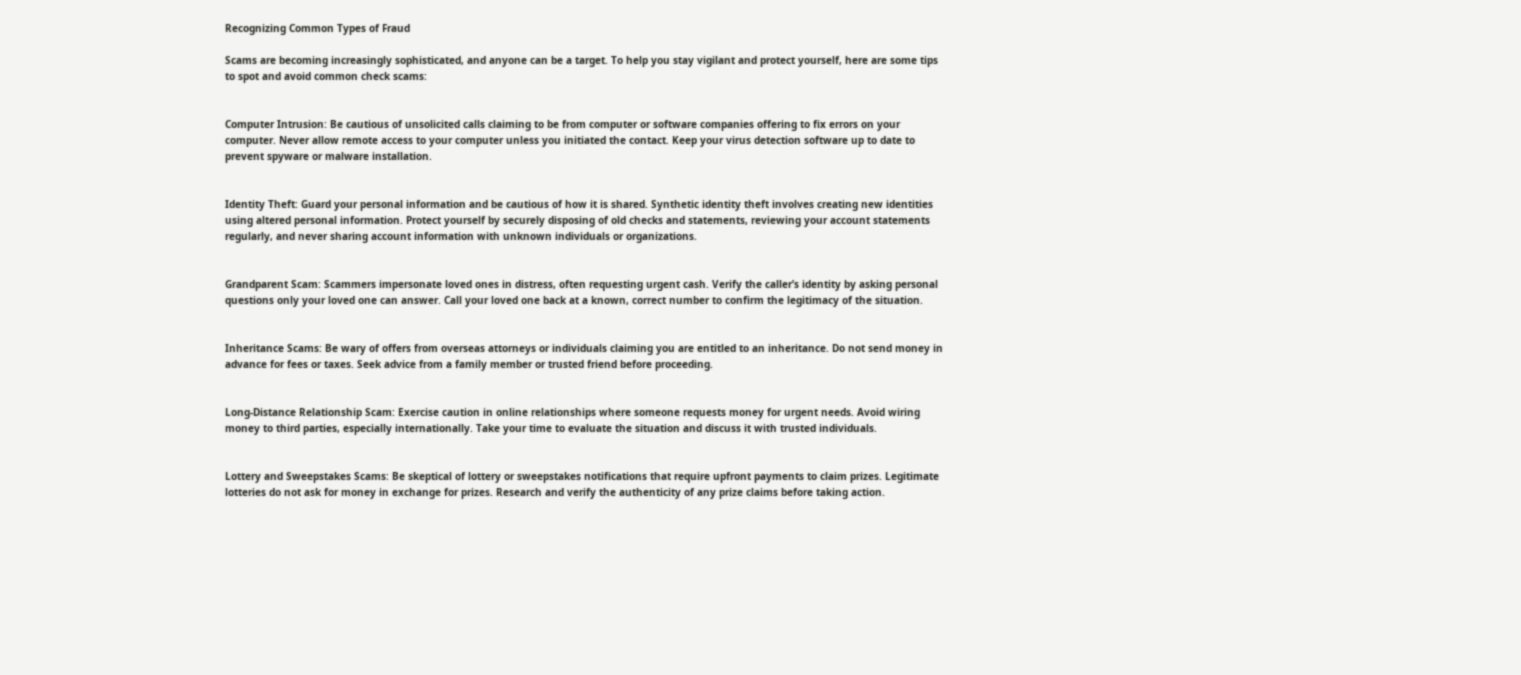Recognizing Common Types of Fraud

Scams are becoming increasingly sophisticated, and anyone can be a target. To help you stay vigilant and protect yourself, here are some tips to spot and avoid common check scams:


Computer Intrusion: Be cautious of unsolicited calls claiming to be from computer or software companies offering to fix errors on your computer. Never allow remote access to your computer unless you initiated the contact. Keep your virus detection software up to date to prevent spyware or malware installation.


Identity Theft: Guard your personal information and be cautious of how it is shared. Synthetic identity theft involves creating new identities using altered personal information. Protect yourself by securely disposing of old checks and statements, reviewing your account statements regularly, and never sharing account information with unknown individuals or organizations.


Grandparent Scam: Scammers impersonate loved ones in distress, often requesting urgent cash. Verify the caller’s identity by asking personal questions only your loved one can answer. Call your loved one back at a known, correct number to confirm the legitimacy of the situation.


Inheritance Scams: Be wary of offers from overseas attorneys or individuals claiming you are entitled to an inheritance. Do not send money in advance for fees or taxes. Seek advice from a family member or trusted friend before proceeding.


Long-Distance Relationship Scam: Exercise caution in online relationships where someone requests money for urgent needs. Avoid wiring money to third parties, especially internationally. Take your time to evaluate the situation and discuss it with trusted individuals.


Lottery and Sweepstakes Scams: Be skeptical of lottery or sweepstakes notifications that require upfront payments to claim prizes. Legitimate lotteries do not ask for money in exchange for prizes. Research and verify the authenticity of any prize claims before taking action.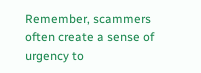Remember, scammers often create a sense of urgency to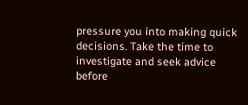pressure you into making quick decisions. Take the time to investigate and seek advice before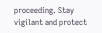proceeding. Stay vigilant and protect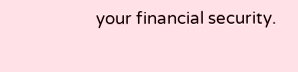your financial security.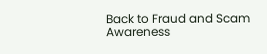Back to Fraud and Scam Awareness